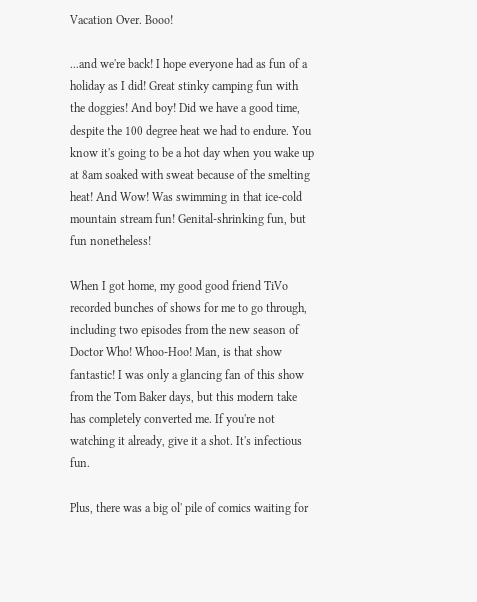Vacation Over. Booo!

...and we're back! I hope everyone had as fun of a holiday as I did! Great stinky camping fun with the doggies! And boy! Did we have a good time, despite the 100 degree heat we had to endure. You know it's going to be a hot day when you wake up at 8am soaked with sweat because of the smelting heat! And Wow! Was swimming in that ice-cold mountain stream fun! Genital-shrinking fun, but fun nonetheless!

When I got home, my good good friend TiVo recorded bunches of shows for me to go through, including two episodes from the new season of Doctor Who! Whoo-Hoo! Man, is that show fantastic! I was only a glancing fan of this show from the Tom Baker days, but this modern take has completely converted me. If you're not watching it already, give it a shot. It's infectious fun.

Plus, there was a big ol' pile of comics waiting for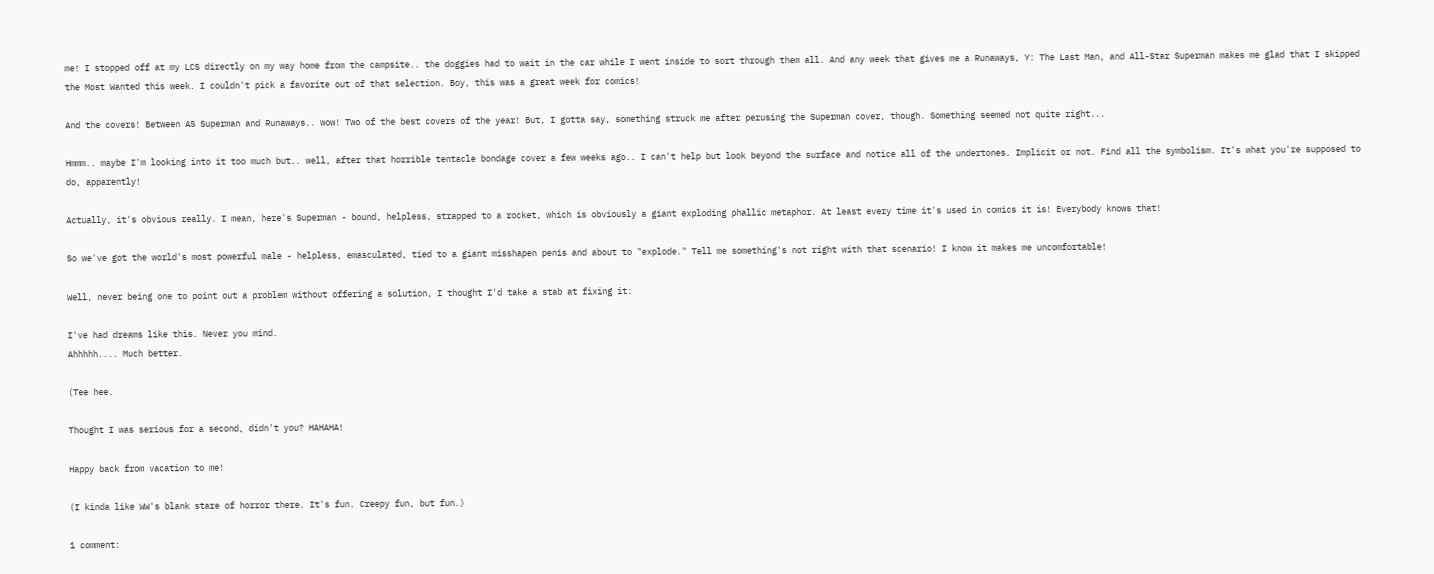me! I stopped off at my LCS directly on my way home from the campsite.. the doggies had to wait in the car while I went inside to sort through them all. And any week that gives me a Runaways, Y: The Last Man, and All-Star Superman makes me glad that I skipped the Most Wanted this week. I couldn't pick a favorite out of that selection. Boy, this was a great week for comics!

And the covers! Between AS Superman and Runaways.. wow! Two of the best covers of the year! But, I gotta say, something struck me after perusing the Superman cover, though. Something seemed not quite right...

Hmmm.. maybe I'm looking into it too much but.. well, after that horrible tentacle bondage cover a few weeks ago.. I can't help but look beyond the surface and notice all of the undertones. Implicit or not. Find all the symbolism. It's what you're supposed to do, apparently!

Actually, it's obvious really. I mean, here's Superman - bound, helpless, strapped to a rocket, which is obviously a giant exploding phallic metaphor. At least every time it's used in comics it is! Everybody knows that!

So we've got the world's most powerful male - helpless, emasculated, tied to a giant misshapen penis and about to "explode." Tell me something's not right with that scenario! I know it makes me uncomfortable!

Well, never being one to point out a problem without offering a solution, I thought I'd take a stab at fixing it:

I've had dreams like this. Never you mind.
Ahhhhh.... Much better.

(Tee hee.

Thought I was serious for a second, didn't you? HAHAHA!

Happy back from vacation to me!

(I kinda like WW's blank stare of horror there. It's fun. Creepy fun, but fun.)

1 comment: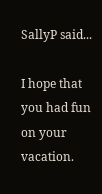SallyP said...

I hope that you had fun on your vacation.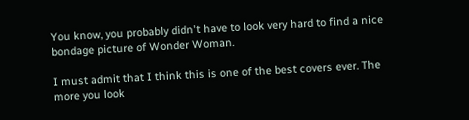You know, you probably didn't have to look very hard to find a nice bondage picture of Wonder Woman.

I must admit that I think this is one of the best covers ever. The more you look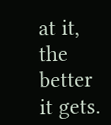at it, the better it gets.